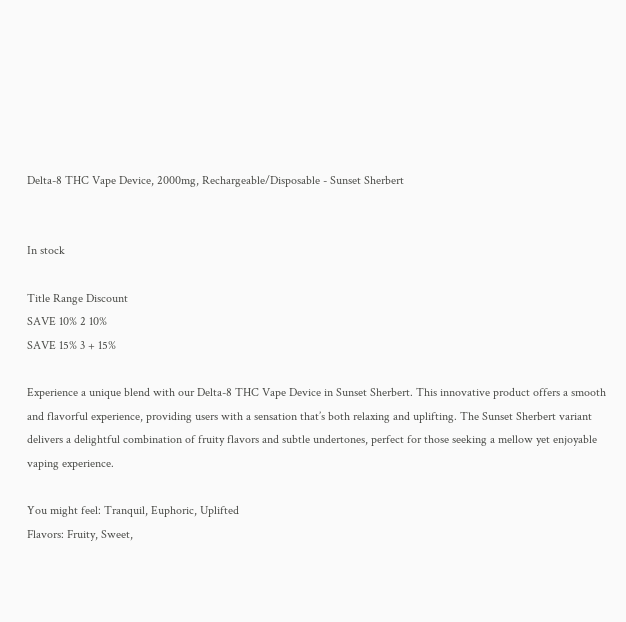Delta-8 THC Vape Device, 2000mg, Rechargeable/Disposable - Sunset Sherbert


In stock

Title Range Discount
SAVE 10% 2 10%
SAVE 15% 3 + 15%

Experience a unique blend with our Delta-8 THC Vape Device in Sunset Sherbert. This innovative product offers a smooth and flavorful experience, providing users with a sensation that’s both relaxing and uplifting. The Sunset Sherbert variant delivers a delightful combination of fruity flavors and subtle undertones, perfect for those seeking a mellow yet enjoyable vaping experience.

You might feel: Tranquil, Euphoric, Uplifted
Flavors: Fruity, Sweet,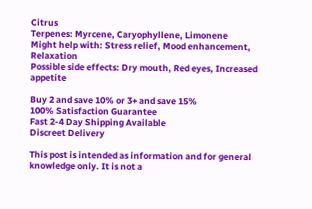Citrus
Terpenes: Myrcene, Caryophyllene, Limonene
Might help with: Stress relief, Mood enhancement, Relaxation
Possible side effects: Dry mouth, Red eyes, Increased appetite

Buy 2 and save 10% or 3+ and save 15%
100% Satisfaction Guarantee
Fast 2-4 Day Shipping Available
Discreet Delivery

This post is intended as information and for general knowledge only. It is not a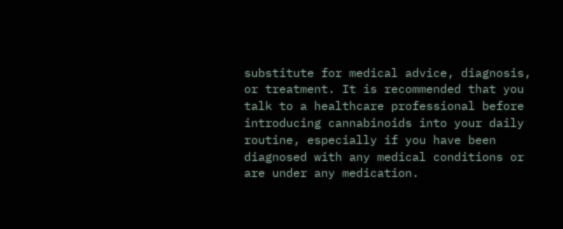substitute for medical advice, diagnosis, or treatment. It is recommended that you talk to a healthcare professional before introducing cannabinoids into your daily routine, especially if you have been diagnosed with any medical conditions or are under any medication.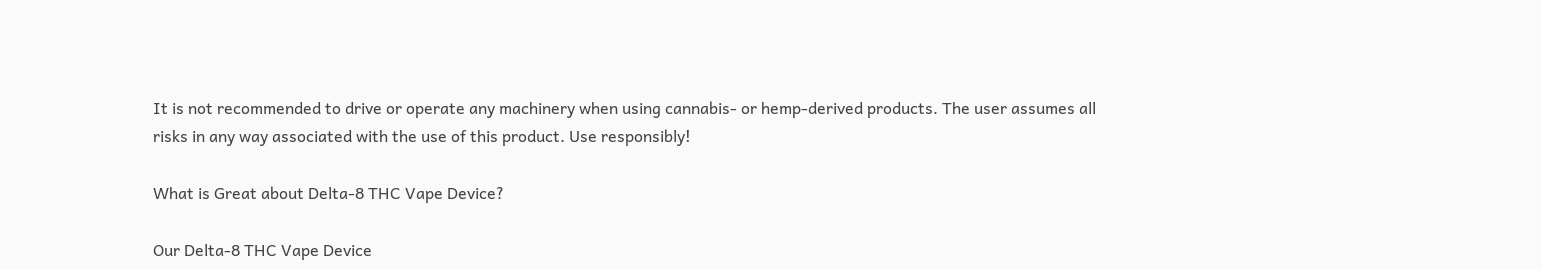It is not recommended to drive or operate any machinery when using cannabis- or hemp-derived products. The user assumes all risks in any way associated with the use of this product. Use responsibly!

What is Great about Delta-8 THC Vape Device?

Our Delta-8 THC Vape Device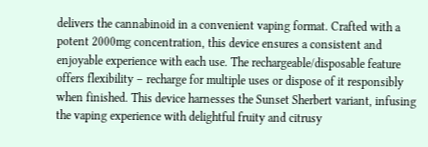delivers the cannabinoid in a convenient vaping format. Crafted with a potent 2000mg concentration, this device ensures a consistent and enjoyable experience with each use. The rechargeable/disposable feature offers flexibility – recharge for multiple uses or dispose of it responsibly when finished. This device harnesses the Sunset Sherbert variant, infusing the vaping experience with delightful fruity and citrusy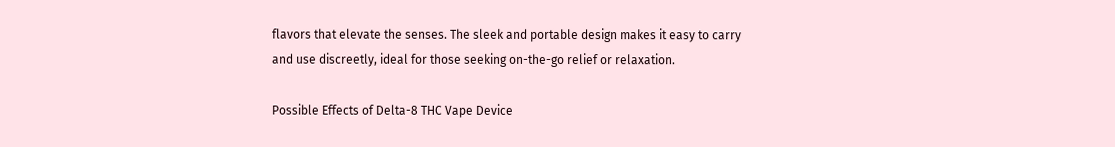flavors that elevate the senses. The sleek and portable design makes it easy to carry and use discreetly, ideal for those seeking on-the-go relief or relaxation.

Possible Effects of Delta-8 THC Vape Device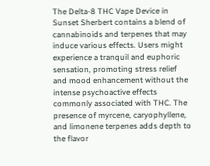The Delta-8 THC Vape Device in Sunset Sherbert contains a blend of cannabinoids and terpenes that may induce various effects. Users might experience a tranquil and euphoric sensation, promoting stress relief and mood enhancement without the intense psychoactive effects commonly associated with THC. The presence of myrcene, caryophyllene, and limonene terpenes adds depth to the flavor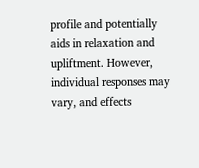profile and potentially aids in relaxation and upliftment. However, individual responses may vary, and effects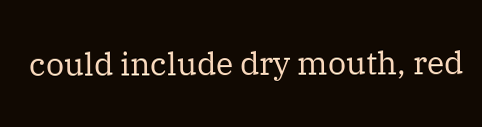could include dry mouth, red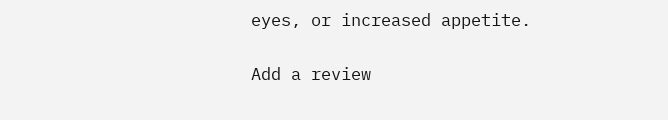eyes, or increased appetite.

Add a review